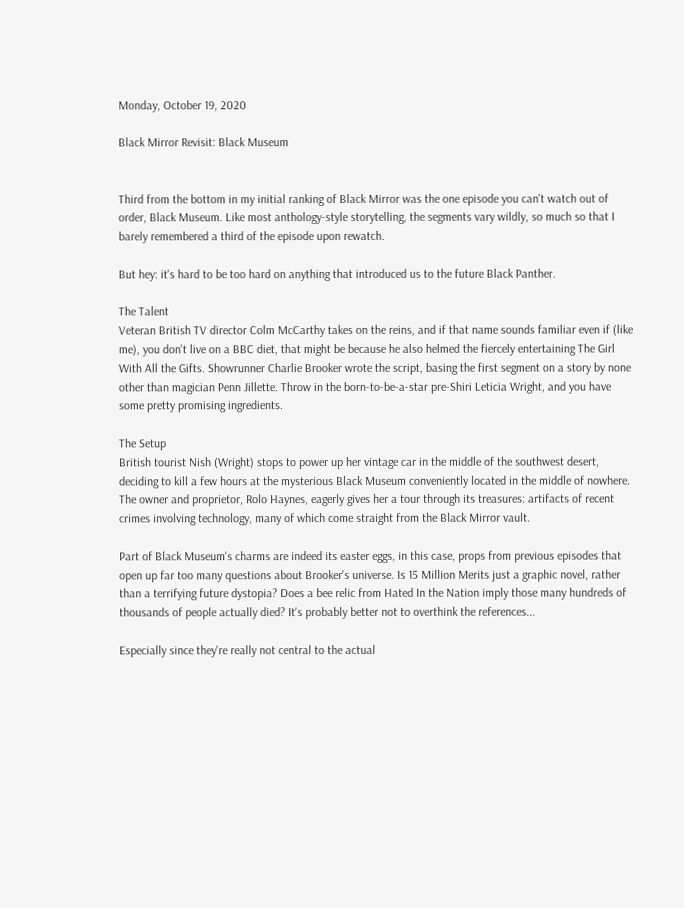Monday, October 19, 2020

Black Mirror Revisit: Black Museum


Third from the bottom in my initial ranking of Black Mirror was the one episode you can't watch out of order, Black Museum. Like most anthology-style storytelling, the segments vary wildly, so much so that I barely remembered a third of the episode upon rewatch.

But hey: it's hard to be too hard on anything that introduced us to the future Black Panther.

The Talent
Veteran British TV director Colm McCarthy takes on the reins, and if that name sounds familiar even if (like me), you don't live on a BBC diet, that might be because he also helmed the fiercely entertaining The Girl With All the Gifts. Showrunner Charlie Brooker wrote the script, basing the first segment on a story by none other than magician Penn Jillette. Throw in the born-to-be-a-star pre-Shiri Leticia Wright, and you have some pretty promising ingredients.

The Setup
British tourist Nish (Wright) stops to power up her vintage car in the middle of the southwest desert, deciding to kill a few hours at the mysterious Black Museum conveniently located in the middle of nowhere. The owner and proprietor, Rolo Haynes, eagerly gives her a tour through its treasures: artifacts of recent crimes involving technology, many of which come straight from the Black Mirror vault.

Part of Black Museum's charms are indeed its easter eggs, in this case, props from previous episodes that open up far too many questions about Brooker's universe. Is 15 Million Merits just a graphic novel, rather than a terrifying future dystopia? Does a bee relic from Hated In the Nation imply those many hundreds of thousands of people actually died? It's probably better not to overthink the references...

Especially since they're really not central to the actual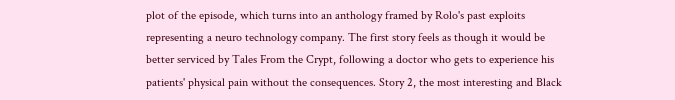plot of the episode, which turns into an anthology framed by Rolo's past exploits representing a neuro technology company. The first story feels as though it would be better serviced by Tales From the Crypt, following a doctor who gets to experience his patients' physical pain without the consequences. Story 2, the most interesting and Black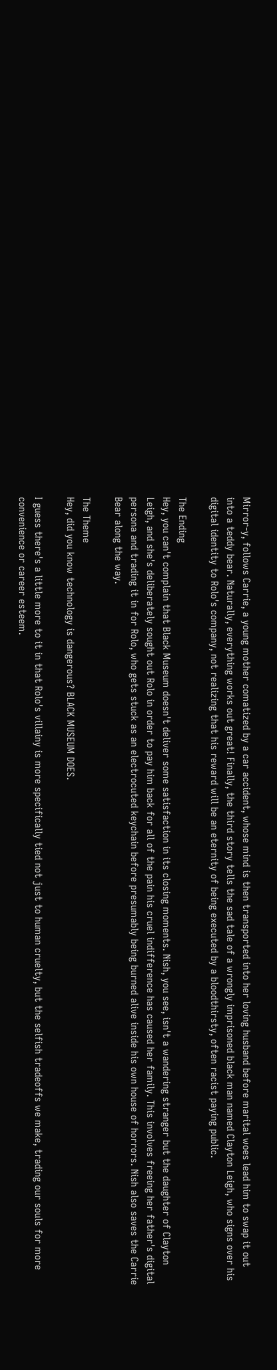Mirror-y, follows Carrie, a young mother comatized by a car accident, whose mind is then transported into her loving husband before marital woes lead him to swap it out into a teddy bear. Naturally, everything works out great! Finally, the third story tells the sad tale of a wrongly imprisoned black man named Clayton Leigh, who signs over his digital identity to Rolo's company, not realizing that his reward will be an eternity of being executed by a bloodthirsty, often racist paying public.

The Ending
Hey, you can't complain that Black Museum doesn't deliver some satisfaction in its closing moments. Nish, you see, isn't a wandering stranger but the daughter of Clayton Leigh, and she's deliberately sought out Rolo in order to pay him back for all of the pain his cruel indifference has caused her family. This involves freeing her father's digital persona and trading it in for Rolo, who gets stuck as an electrocuted keychain before presumably being burned alive inside his own house of horrors. Nish also saves the Carrie Bear along the way.

The Theme
Hey, did you know technology is dangerous? BLACK MUSEUM DOES.

I guess there's a little more to it in that Rolo's villainy is more specifically tied not just to human cruelty, but the selfish tradeoffs we make, trading our souls for more convenience or career esteem.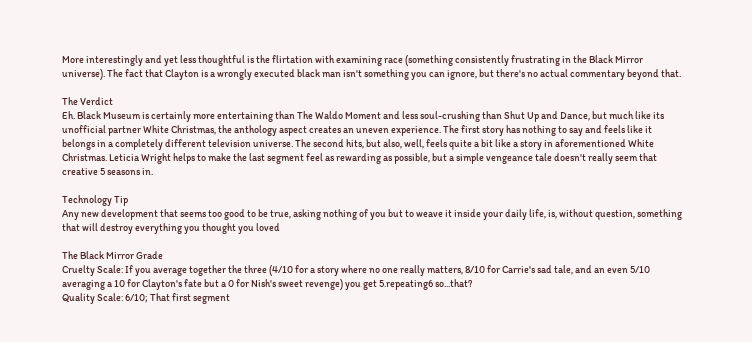More interestingly and yet less thoughtful is the flirtation with examining race (something consistently frustrating in the Black Mirror universe). The fact that Clayton is a wrongly executed black man isn't something you can ignore, but there's no actual commentary beyond that.

The Verdict
Eh. Black Museum is certainly more entertaining than The Waldo Moment and less soul-crushing than Shut Up and Dance, but much like its unofficial partner White Christmas, the anthology aspect creates an uneven experience. The first story has nothing to say and feels like it belongs in a completely different television universe. The second hits, but also, well, feels quite a bit like a story in aforementioned White Christmas. Leticia Wright helps to make the last segment feel as rewarding as possible, but a simple vengeance tale doesn't really seem that creative 5 seasons in.

Technology Tip
Any new development that seems too good to be true, asking nothing of you but to weave it inside your daily life, is, without question, something that will destroy everything you thought you loved

The Black Mirror Grade
Cruelty Scale: If you average together the three (4/10 for a story where no one really matters, 8/10 for Carrie's sad tale, and an even 5/10 averaging a 10 for Clayton's fate but a 0 for Nish's sweet revenge) you get 5.repeating6 so...that?
Quality Scale: 6/10; That first segment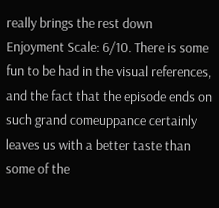really brings the rest down
Enjoyment Scale: 6/10. There is some fun to be had in the visual references, and the fact that the episode ends on such grand comeuppance certainly leaves us with a better taste than some of the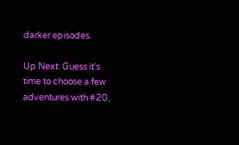darker episodes.

Up Next: Guess it's time to choose a few adventures with #20,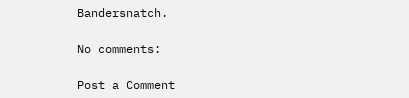Bandersnatch.

No comments:

Post a Comment